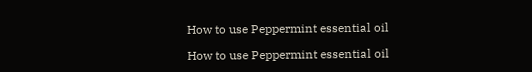How to use Peppermint essential oil

How to use Peppermint essential oil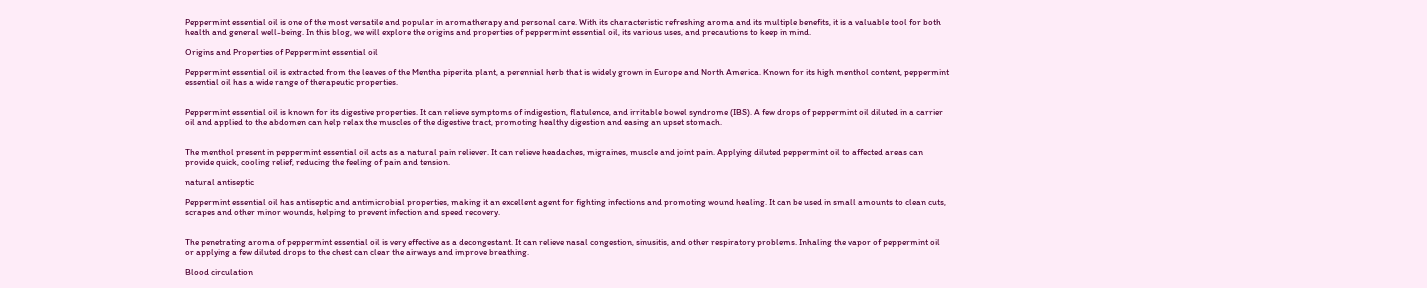Peppermint essential oil is one of the most versatile and popular in aromatherapy and personal care. With its characteristic refreshing aroma and its multiple benefits, it is a valuable tool for both health and general well-being. In this blog, we will explore the origins and properties of peppermint essential oil, its various uses, and precautions to keep in mind.

Origins and Properties of Peppermint essential oil

Peppermint essential oil is extracted from the leaves of the Mentha piperita plant, a perennial herb that is widely grown in Europe and North America. Known for its high menthol content, peppermint essential oil has a wide range of therapeutic properties.


Peppermint essential oil is known for its digestive properties. It can relieve symptoms of indigestion, flatulence, and irritable bowel syndrome (IBS). A few drops of peppermint oil diluted in a carrier oil and applied to the abdomen can help relax the muscles of the digestive tract, promoting healthy digestion and easing an upset stomach.


The menthol present in peppermint essential oil acts as a natural pain reliever. It can relieve headaches, migraines, muscle and joint pain. Applying diluted peppermint oil to affected areas can provide quick, cooling relief, reducing the feeling of pain and tension.

natural antiseptic

Peppermint essential oil has antiseptic and antimicrobial properties, making it an excellent agent for fighting infections and promoting wound healing. It can be used in small amounts to clean cuts, scrapes and other minor wounds, helping to prevent infection and speed recovery.


The penetrating aroma of peppermint essential oil is very effective as a decongestant. It can relieve nasal congestion, sinusitis, and other respiratory problems. Inhaling the vapor of peppermint oil or applying a few diluted drops to the chest can clear the airways and improve breathing.

Blood circulation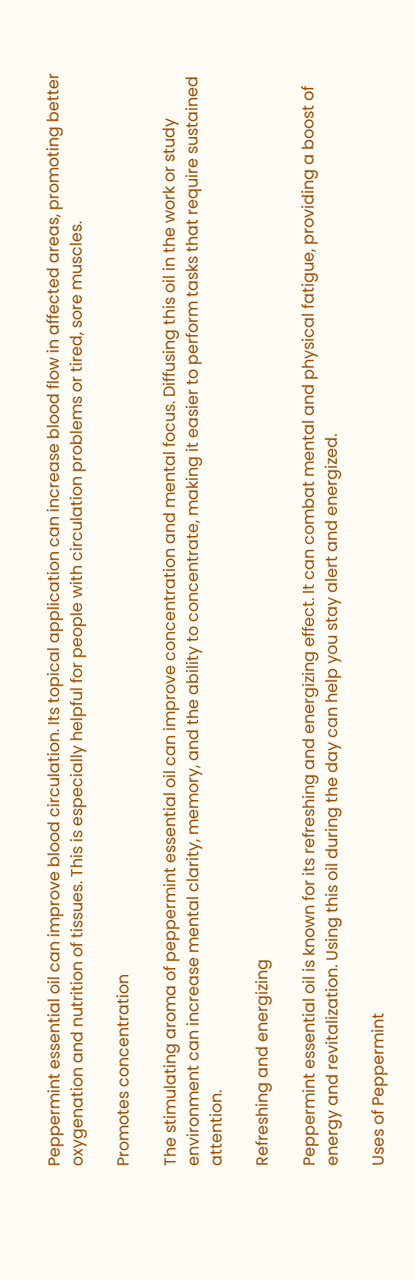Peppermint essential oil can improve blood circulation. Its topical application can increase blood flow in affected areas, promoting better oxygenation and nutrition of tissues. This is especially helpful for people with circulation problems or tired, sore muscles.

Promotes concentration

The stimulating aroma of peppermint essential oil can improve concentration and mental focus. Diffusing this oil in the work or study environment can increase mental clarity, memory, and the ability to concentrate, making it easier to perform tasks that require sustained attention.

Refreshing and energizing

Peppermint essential oil is known for its refreshing and energizing effect. It can combat mental and physical fatigue, providing a boost of energy and revitalization. Using this oil during the day can help you stay alert and energized.

Uses of Peppermint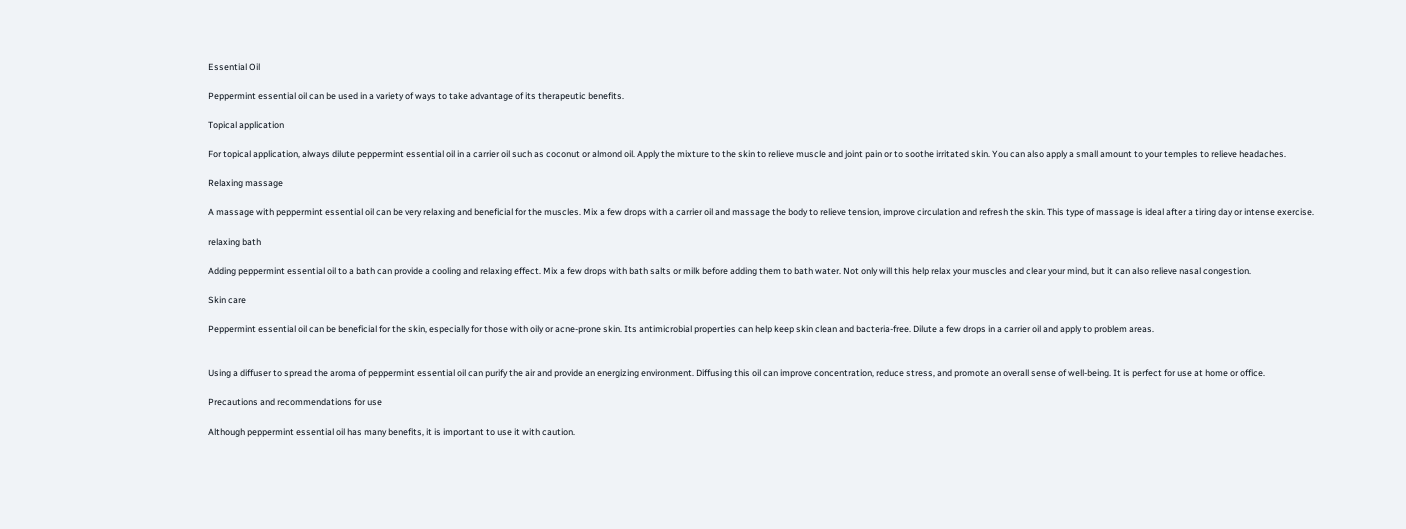Essential Oil

Peppermint essential oil can be used in a variety of ways to take advantage of its therapeutic benefits.

Topical application

For topical application, always dilute peppermint essential oil in a carrier oil such as coconut or almond oil. Apply the mixture to the skin to relieve muscle and joint pain or to soothe irritated skin. You can also apply a small amount to your temples to relieve headaches.

Relaxing massage

A massage with peppermint essential oil can be very relaxing and beneficial for the muscles. Mix a few drops with a carrier oil and massage the body to relieve tension, improve circulation and refresh the skin. This type of massage is ideal after a tiring day or intense exercise.

relaxing bath

Adding peppermint essential oil to a bath can provide a cooling and relaxing effect. Mix a few drops with bath salts or milk before adding them to bath water. Not only will this help relax your muscles and clear your mind, but it can also relieve nasal congestion.

Skin care

Peppermint essential oil can be beneficial for the skin, especially for those with oily or acne-prone skin. Its antimicrobial properties can help keep skin clean and bacteria-free. Dilute a few drops in a carrier oil and apply to problem areas.


Using a diffuser to spread the aroma of peppermint essential oil can purify the air and provide an energizing environment. Diffusing this oil can improve concentration, reduce stress, and promote an overall sense of well-being. It is perfect for use at home or office.

Precautions and recommendations for use

Although peppermint essential oil has many benefits, it is important to use it with caution.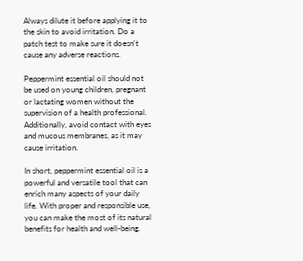Always dilute it before applying it to the skin to avoid irritation. Do a patch test to make sure it doesn't cause any adverse reactions.

Peppermint essential oil should not be used on young children, pregnant or lactating women without the supervision of a health professional. Additionally, avoid contact with eyes and mucous membranes, as it may cause irritation.

In short, peppermint essential oil is a powerful and versatile tool that can enrich many aspects of your daily life. With proper and responsible use, you can make the most of its natural benefits for health and well-being.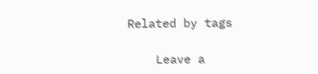Related by tags

    Leave a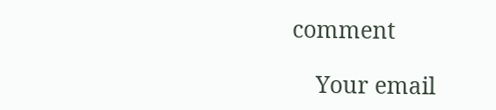comment

    Your email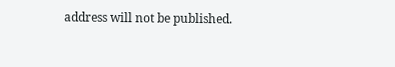address will not be published.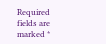Required fields are marked *